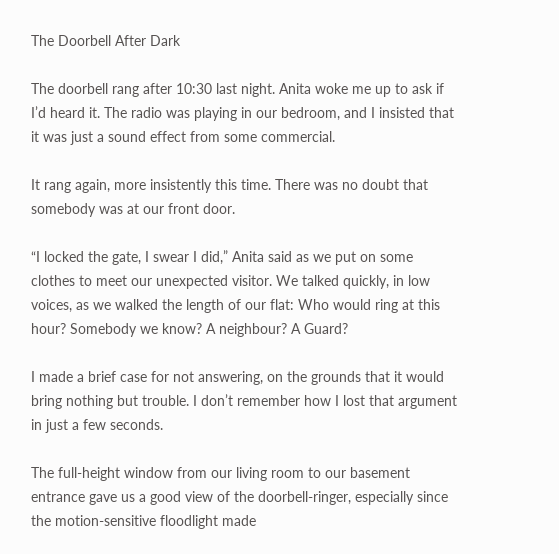The Doorbell After Dark

The doorbell rang after 10:30 last night. Anita woke me up to ask if I’d heard it. The radio was playing in our bedroom, and I insisted that it was just a sound effect from some commercial.

It rang again, more insistently this time. There was no doubt that somebody was at our front door.

“I locked the gate, I swear I did,” Anita said as we put on some clothes to meet our unexpected visitor. We talked quickly, in low voices, as we walked the length of our flat: Who would ring at this hour? Somebody we know? A neighbour? A Guard?

I made a brief case for not answering, on the grounds that it would bring nothing but trouble. I don’t remember how I lost that argument in just a few seconds.

The full-height window from our living room to our basement entrance gave us a good view of the doorbell-ringer, especially since the motion-sensitive floodlight made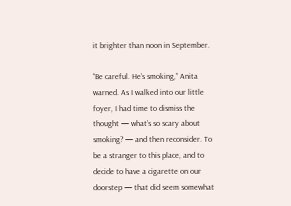it brighter than noon in September.

“Be careful. He’s smoking,” Anita warned. As I walked into our little foyer, I had time to dismiss the thought — what’s so scary about smoking? — and then reconsider. To be a stranger to this place, and to decide to have a cigarette on our doorstep — that did seem somewhat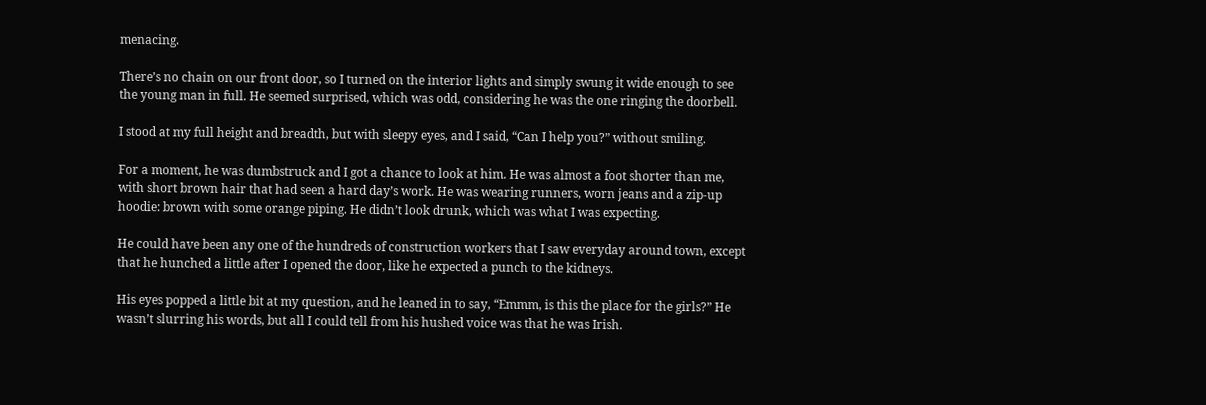menacing.

There’s no chain on our front door, so I turned on the interior lights and simply swung it wide enough to see the young man in full. He seemed surprised, which was odd, considering he was the one ringing the doorbell.

I stood at my full height and breadth, but with sleepy eyes, and I said, “Can I help you?” without smiling.

For a moment, he was dumbstruck and I got a chance to look at him. He was almost a foot shorter than me, with short brown hair that had seen a hard day’s work. He was wearing runners, worn jeans and a zip-up hoodie: brown with some orange piping. He didn’t look drunk, which was what I was expecting.

He could have been any one of the hundreds of construction workers that I saw everyday around town, except that he hunched a little after I opened the door, like he expected a punch to the kidneys.

His eyes popped a little bit at my question, and he leaned in to say, “Emmm, is this the place for the girls?” He wasn’t slurring his words, but all I could tell from his hushed voice was that he was Irish.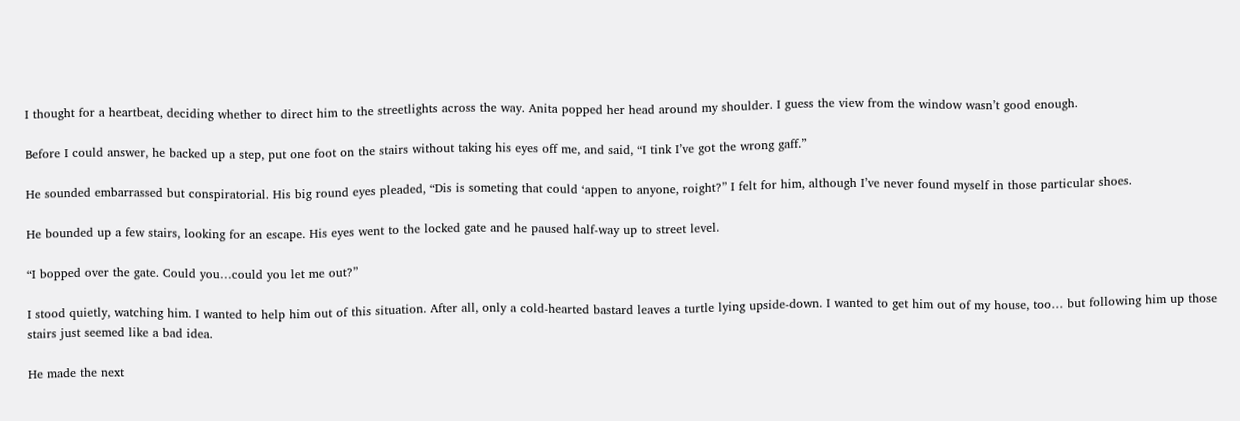I thought for a heartbeat, deciding whether to direct him to the streetlights across the way. Anita popped her head around my shoulder. I guess the view from the window wasn’t good enough.

Before I could answer, he backed up a step, put one foot on the stairs without taking his eyes off me, and said, “I tink I’ve got the wrong gaff.”

He sounded embarrassed but conspiratorial. His big round eyes pleaded, “Dis is someting that could ‘appen to anyone, roight?” I felt for him, although I’ve never found myself in those particular shoes.

He bounded up a few stairs, looking for an escape. His eyes went to the locked gate and he paused half-way up to street level.

“I bopped over the gate. Could you…could you let me out?”

I stood quietly, watching him. I wanted to help him out of this situation. After all, only a cold-hearted bastard leaves a turtle lying upside-down. I wanted to get him out of my house, too… but following him up those stairs just seemed like a bad idea.

He made the next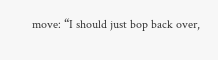move: “I should just bop back over,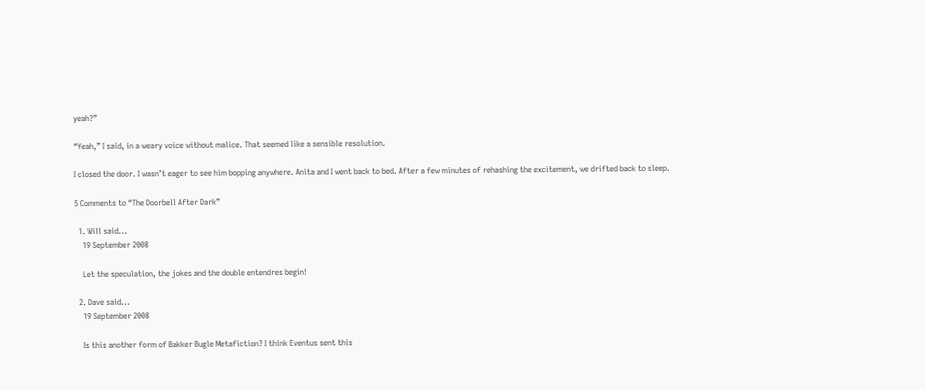yeah?”

“Yeah,” I said, in a weary voice without malice. That seemed like a sensible resolution.

I closed the door. I wasn’t eager to see him bopping anywhere. Anita and I went back to bed. After a few minutes of rehashing the excitement, we drifted back to sleep.

5 Comments to “The Doorbell After Dark”

  1. Will said...
    19 September 2008

    Let the speculation, the jokes and the double entendres begin!

  2. Dave said...
    19 September 2008

    Is this another form of Bakker Bugle Metafiction? I think Eventus sent this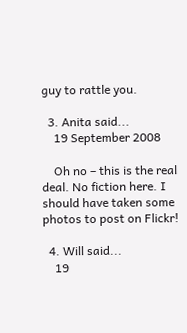guy to rattle you.

  3. Anita said...
    19 September 2008

    Oh no – this is the real deal. No fiction here. I should have taken some photos to post on Flickr!

  4. Will said...
    19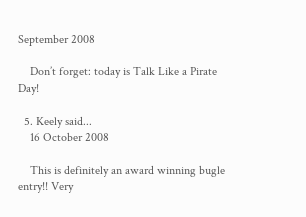September 2008

    Don’t forget: today is Talk Like a Pirate Day!

  5. Keely said...
    16 October 2008

    This is definitely an award winning bugle entry!! Very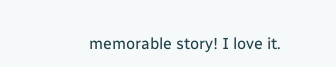memorable story! I love it.